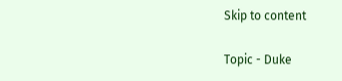Skip to content

Topic - Duke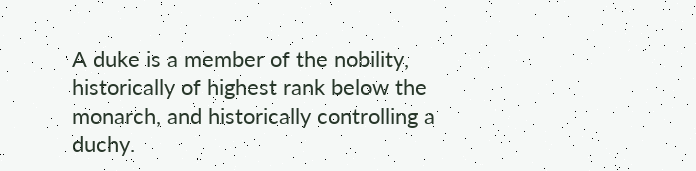A duke is a member of the nobility, historically of highest rank below the monarch, and historically controlling a duchy.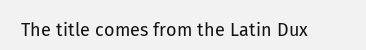The title comes from the Latin Dux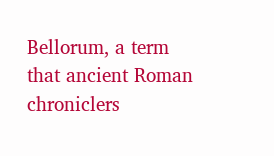Bellorum, a term that ancient Roman chroniclers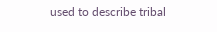used to describe tribal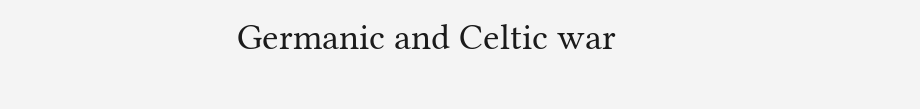Germanic and Celtic war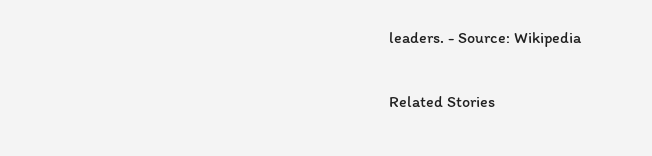leaders. - Source: Wikipedia

Related Stories